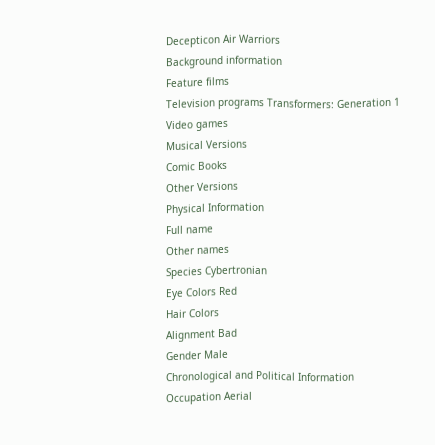Decepticon Air Warriors
Background information
Feature films
Television programs Transformers: Generation 1
Video games
Musical Versions
Comic Books
Other Versions
Physical Information
Full name
Other names
Species Cybertronian
Eye Colors Red
Hair Colors
Alignment Bad
Gender Male
Chronological and Political Information
Occupation Aerial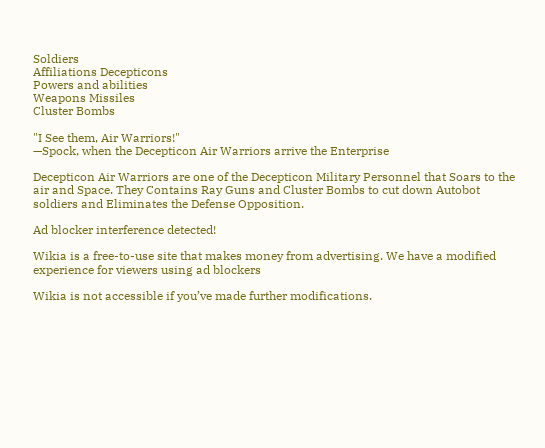Soldiers
Affiliations Decepticons
Powers and abilities
Weapons Missiles
Cluster Bombs

"I See them, Air Warriors!"
—Spock, when the Decepticon Air Warriors arrive the Enterprise

Decepticon Air Warriors are one of the Decepticon Military Personnel that Soars to the air and Space. They Contains Ray Guns and Cluster Bombs to cut down Autobot soldiers and Eliminates the Defense Opposition.

Ad blocker interference detected!

Wikia is a free-to-use site that makes money from advertising. We have a modified experience for viewers using ad blockers

Wikia is not accessible if you’ve made further modifications.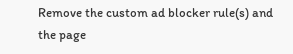Remove the custom ad blocker rule(s) and the page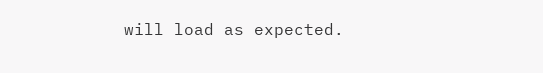will load as expected.